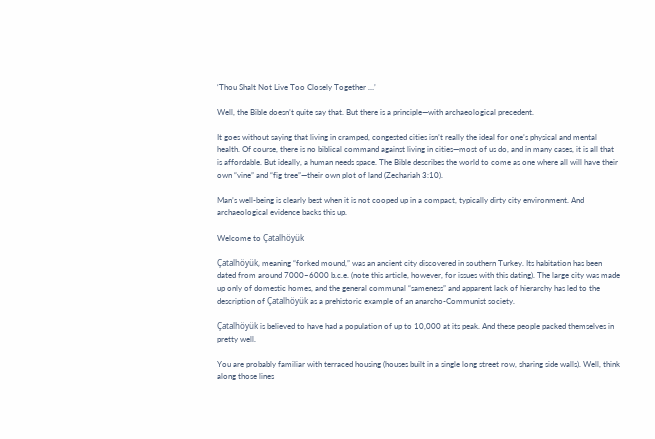‘Thou Shalt Not Live Too Closely Together …’

Well, the Bible doesn’t quite say that. But there is a principle—with archaeological precedent.

It goes without saying that living in cramped, congested cities isn’t really the ideal for one’s physical and mental health. Of course, there is no biblical command against living in cities—most of us do, and in many cases, it is all that is affordable. But ideally, a human needs space. The Bible describes the world to come as one where all will have their own “vine” and “fig tree”—their own plot of land (Zechariah 3:10).

Man’s well-being is clearly best when it is not cooped up in a compact, typically dirty city environment. And archaeological evidence backs this up.

Welcome to Çatalhöyük

Çatalhöyük, meaning “forked mound,” was an ancient city discovered in southern Turkey. Its habitation has been dated from around 7000–6000 b.c.e. (note this article, however, for issues with this dating). The large city was made up only of domestic homes, and the general communal “sameness” and apparent lack of hierarchy has led to the description of Çatalhöyük as a prehistoric example of an anarcho-Communist society.

Çatalhöyük is believed to have had a population of up to 10,000 at its peak. And these people packed themselves in pretty well.

You are probably familiar with terraced housing (houses built in a single long street row, sharing side walls). Well, think along those lines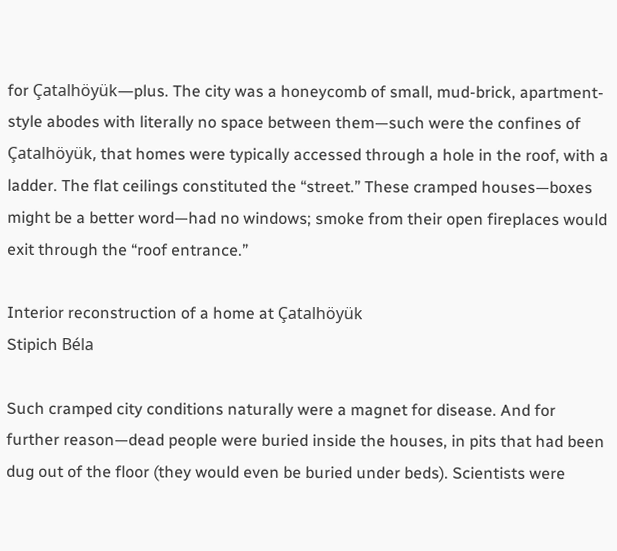for Çatalhöyük—plus. The city was a honeycomb of small, mud-brick, apartment-style abodes with literally no space between them—such were the confines of Çatalhöyük, that homes were typically accessed through a hole in the roof, with a ladder. The flat ceilings constituted the “street.” These cramped houses—boxes might be a better word—had no windows; smoke from their open fireplaces would exit through the “roof entrance.”

Interior reconstruction of a home at Çatalhöyük
Stipich Béla

Such cramped city conditions naturally were a magnet for disease. And for further reason—dead people were buried inside the houses, in pits that had been dug out of the floor (they would even be buried under beds). Scientists were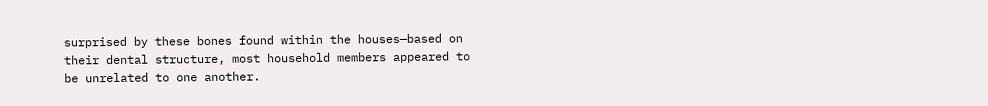surprised by these bones found within the houses—based on their dental structure, most household members appeared to be unrelated to one another.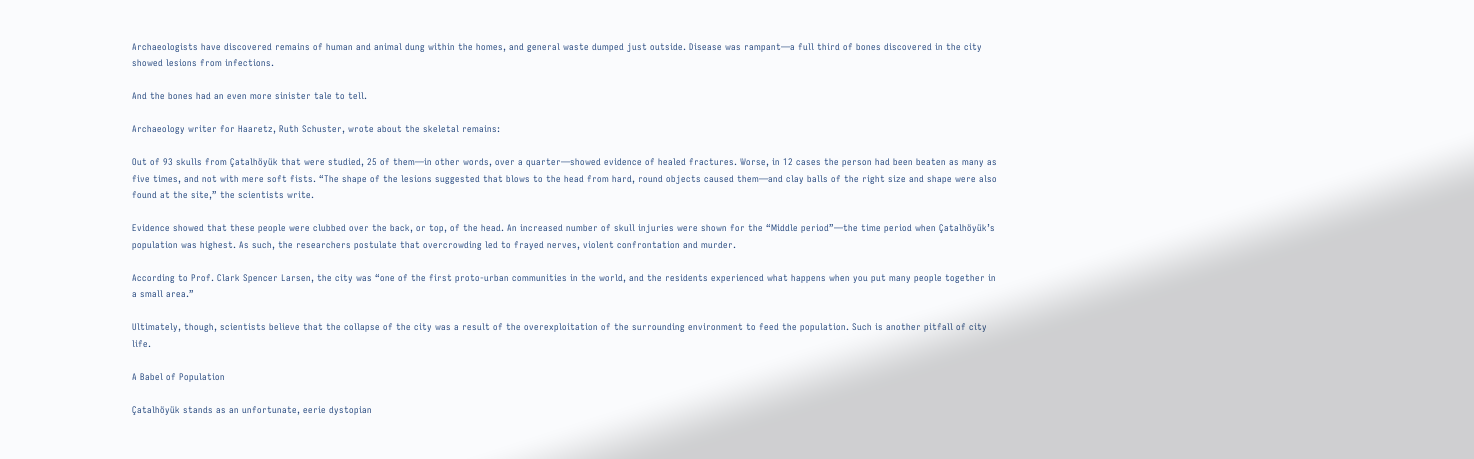Archaeologists have discovered remains of human and animal dung within the homes, and general waste dumped just outside. Disease was rampant—a full third of bones discovered in the city showed lesions from infections.

And the bones had an even more sinister tale to tell.

Archaeology writer for Haaretz, Ruth Schuster, wrote about the skeletal remains:

Out of 93 skulls from Çatalhöyük that were studied, 25 of them—in other words, over a quarter—showed evidence of healed fractures. Worse, in 12 cases the person had been beaten as many as five times, and not with mere soft fists. “The shape of the lesions suggested that blows to the head from hard, round objects caused them—and clay balls of the right size and shape were also found at the site,” the scientists write.

Evidence showed that these people were clubbed over the back, or top, of the head. An increased number of skull injuries were shown for the “Middle period”—the time period when Çatalhöyük’s population was highest. As such, the researchers postulate that overcrowding led to frayed nerves, violent confrontation and murder.

According to Prof. Clark Spencer Larsen, the city was “one of the first proto-urban communities in the world, and the residents experienced what happens when you put many people together in a small area.”

Ultimately, though, scientists believe that the collapse of the city was a result of the overexploitation of the surrounding environment to feed the population. Such is another pitfall of city life.

A Babel of Population

Çatalhöyük stands as an unfortunate, eerie dystopian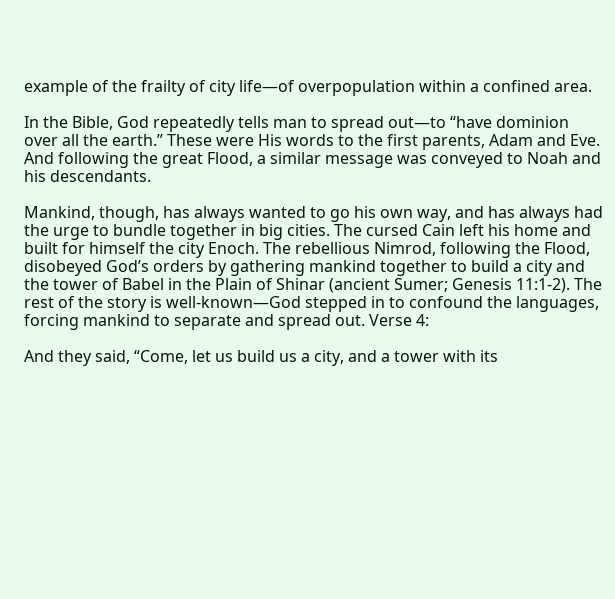example of the frailty of city life—of overpopulation within a confined area.

In the Bible, God repeatedly tells man to spread out—to “have dominion over all the earth.” These were His words to the first parents, Adam and Eve. And following the great Flood, a similar message was conveyed to Noah and his descendants.

Mankind, though, has always wanted to go his own way, and has always had the urge to bundle together in big cities. The cursed Cain left his home and built for himself the city Enoch. The rebellious Nimrod, following the Flood, disobeyed God’s orders by gathering mankind together to build a city and the tower of Babel in the Plain of Shinar (ancient Sumer; Genesis 11:1-2). The rest of the story is well-known—God stepped in to confound the languages, forcing mankind to separate and spread out. Verse 4:

And they said, “Come, let us build us a city, and a tower with its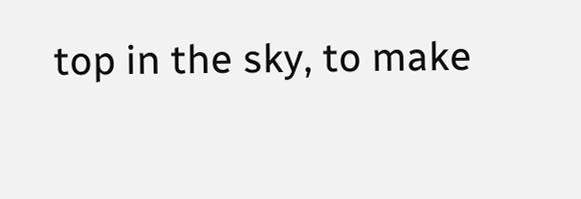top in the sky, to make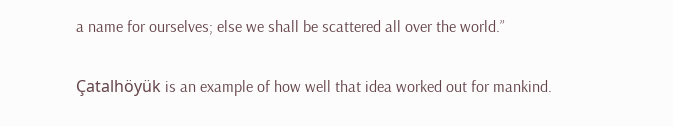a name for ourselves; else we shall be scattered all over the world.”

Çatalhöyük is an example of how well that idea worked out for mankind.